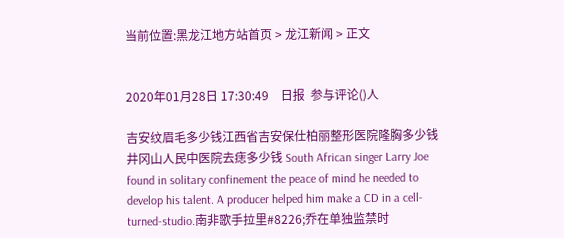当前位置:黑龙江地方站首页 > 龙江新闻 > 正文


2020年01月28日 17:30:49    日报  参与评论()人

吉安纹眉毛多少钱江西省吉安保仕柏丽整形医院隆胸多少钱井冈山人民中医院去痣多少钱 South African singer Larry Joe found in solitary confinement the peace of mind he needed to develop his talent. A producer helped him make a CD in a cell-turned-studio.南非歌手拉里#8226;乔在单独监禁时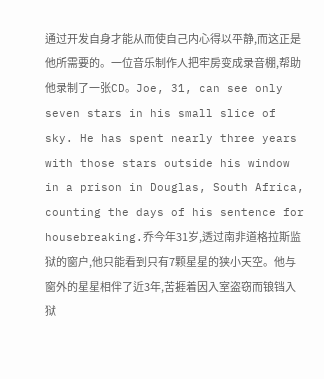通过开发自身才能从而使自己内心得以平静,而这正是他所需要的。一位音乐制作人把牢房变成录音棚,帮助他录制了一张CD。Joe, 31, can see only seven stars in his small slice of sky. He has spent nearly three years with those stars outside his window in a prison in Douglas, South Africa, counting the days of his sentence for housebreaking.乔今年31岁,透过南非道格拉斯监狱的窗户,他只能看到只有7颗星星的狭小天空。他与窗外的星星相伴了近3年,苦捱着因入室盗窃而锒铛入狱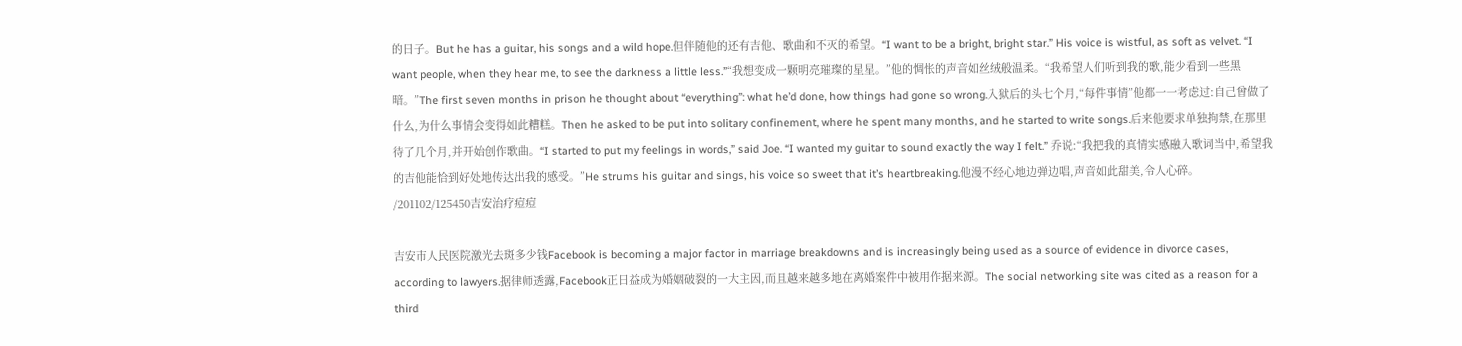的日子。But he has a guitar, his songs and a wild hope.但伴随他的还有吉他、歌曲和不灭的希望。“I want to be a bright, bright star.” His voice is wistful, as soft as velvet. “I want people, when they hear me, to see the darkness a little less.”“我想变成一颗明亮璀璨的星星。”他的惆怅的声音如丝绒般温柔。“我希望人们听到我的歌,能少看到一些黑暗。”The first seven months in prison he thought about “everything”: what he’d done, how things had gone so wrong.入狱后的头七个月,“每件事情”他都一一考虑过:自己曾做了什么,为什么事情会变得如此糟糕。Then he asked to be put into solitary confinement, where he spent many months, and he started to write songs.后来他要求单独拘禁,在那里待了几个月,并开始创作歌曲。“I started to put my feelings in words,” said Joe. “I wanted my guitar to sound exactly the way I felt.” 乔说:“我把我的真情实感融入歌词当中,希望我的吉他能恰到好处地传达出我的感受。”He strums his guitar and sings, his voice so sweet that it’s heartbreaking.他漫不经心地边弹边唱,声音如此甜美,令人心碎。 /201102/125450吉安治疗痘痘

吉安市人民医院激光去斑多少钱Facebook is becoming a major factor in marriage breakdowns and is increasingly being used as a source of evidence in divorce cases, according to lawyers.据律师透露,Facebook正日益成为婚姻破裂的一大主因,而且越来越多地在离婚案件中被用作据来源。The social networking site was cited as a reason for a third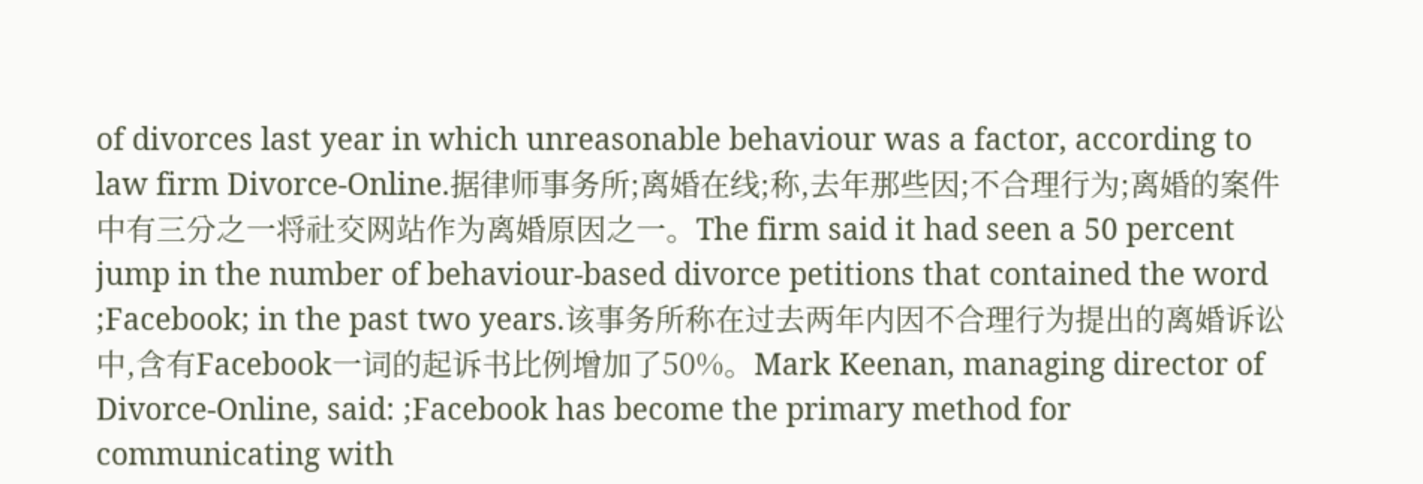of divorces last year in which unreasonable behaviour was a factor, according to law firm Divorce-Online.据律师事务所;离婚在线;称,去年那些因;不合理行为;离婚的案件中有三分之一将社交网站作为离婚原因之一。The firm said it had seen a 50 percent jump in the number of behaviour-based divorce petitions that contained the word ;Facebook; in the past two years.该事务所称在过去两年内因不合理行为提出的离婚诉讼中,含有Facebook一词的起诉书比例增加了50%。Mark Keenan, managing director of Divorce-Online, said: ;Facebook has become the primary method for communicating with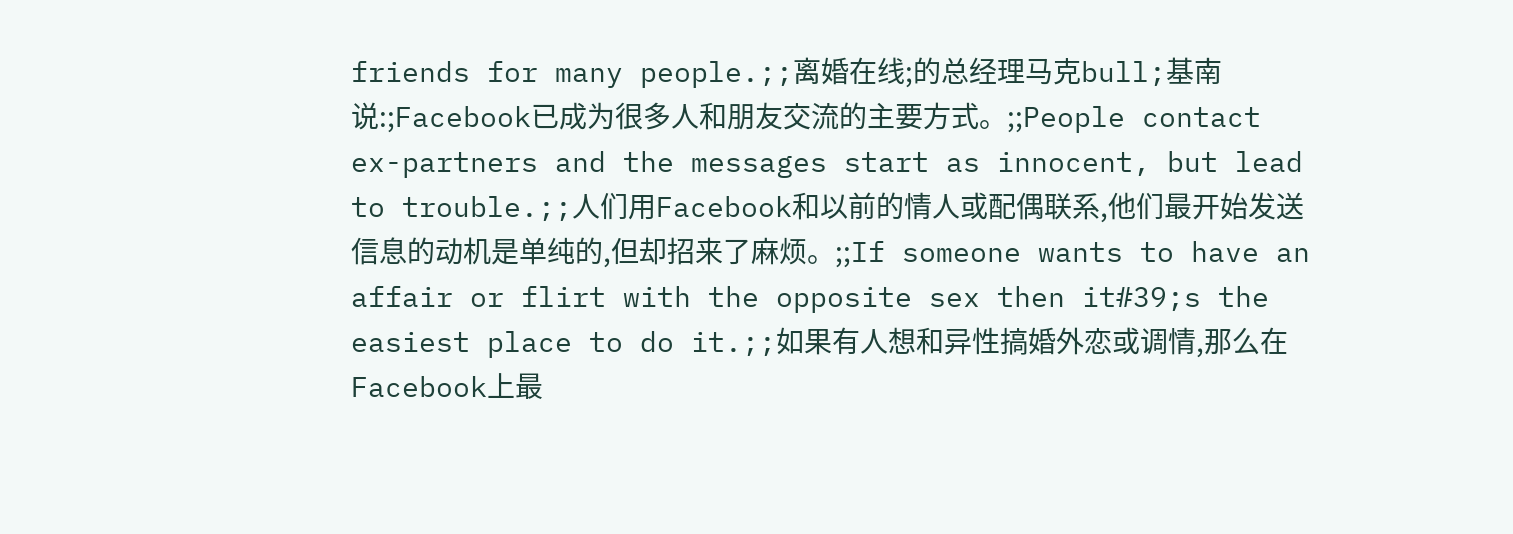friends for many people.;;离婚在线;的总经理马克bull;基南说:;Facebook已成为很多人和朋友交流的主要方式。;;People contact ex-partners and the messages start as innocent, but lead to trouble.;;人们用Facebook和以前的情人或配偶联系,他们最开始发送信息的动机是单纯的,但却招来了麻烦。;;If someone wants to have an affair or flirt with the opposite sex then it#39;s the easiest place to do it.;;如果有人想和异性搞婚外恋或调情,那么在Facebook上最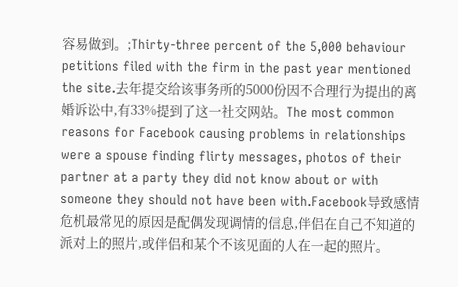容易做到。;Thirty-three percent of the 5,000 behaviour petitions filed with the firm in the past year mentioned the site.去年提交给该事务所的5000份因不合理行为提出的离婚诉讼中,有33%提到了这一社交网站。The most common reasons for Facebook causing problems in relationships were a spouse finding flirty messages, photos of their partner at a party they did not know about or with someone they should not have been with.Facebook导致感情危机最常见的原因是配偶发现调情的信息,伴侣在自己不知道的派对上的照片,或伴侣和某个不该见面的人在一起的照片。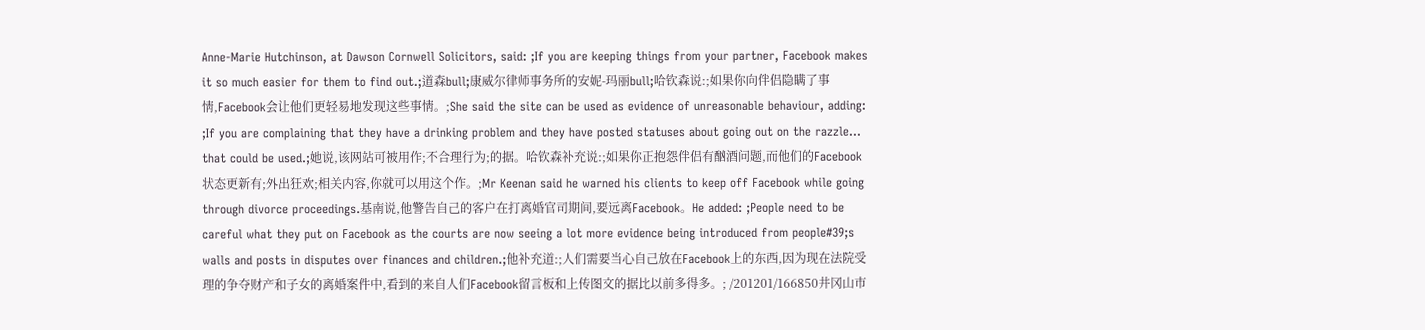Anne-Marie Hutchinson, at Dawson Cornwell Solicitors, said: ;If you are keeping things from your partner, Facebook makes it so much easier for them to find out.;道森bull;康威尔律师事务所的安妮-玛丽bull;哈钦森说:;如果你向伴侣隐瞒了事情,Facebook会让他们更轻易地发现这些事情。;She said the site can be used as evidence of unreasonable behaviour, adding: ;If you are complaining that they have a drinking problem and they have posted statuses about going out on the razzle... that could be used.;她说,该网站可被用作;不合理行为;的据。哈钦森补充说:;如果你正抱怨伴侣有酗酒问题,而他们的Facebook状态更新有;外出狂欢;相关内容,你就可以用这个作。;Mr Keenan said he warned his clients to keep off Facebook while going through divorce proceedings.基南说,他警告自己的客户在打离婚官司期间,要远离Facebook。He added: ;People need to be careful what they put on Facebook as the courts are now seeing a lot more evidence being introduced from people#39;s walls and posts in disputes over finances and children.;他补充道:;人们需要当心自己放在Facebook上的东西,因为现在法院受理的争夺财产和子女的离婚案件中,看到的来自人们Facebook留言板和上传图文的据比以前多得多。; /201201/166850井冈山市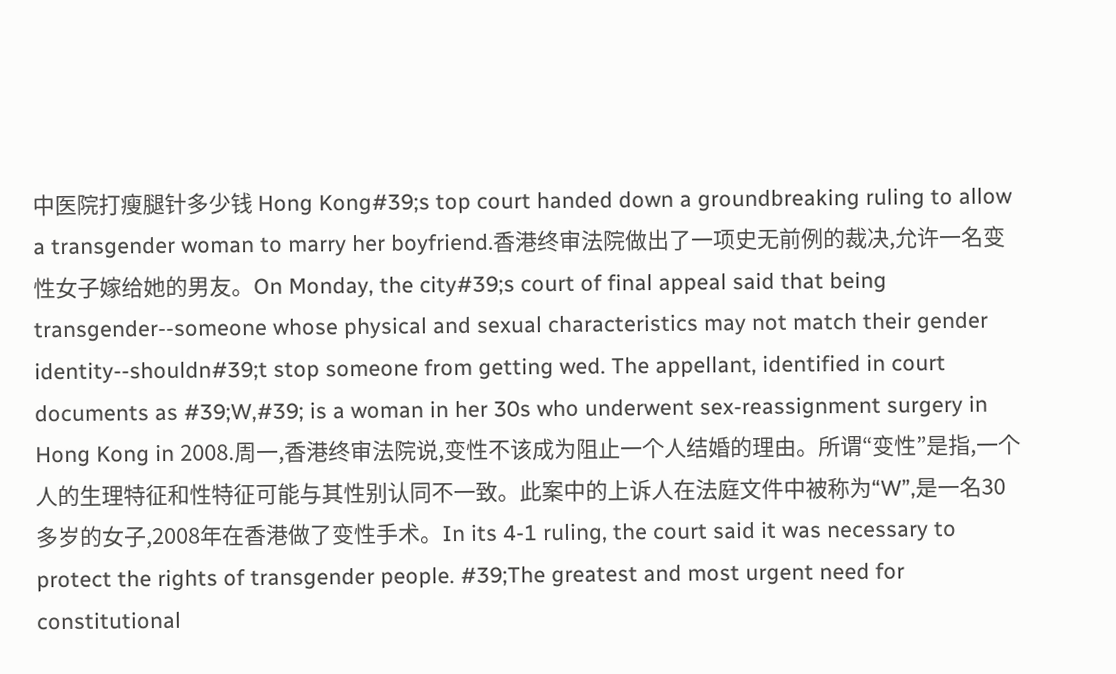中医院打瘦腿针多少钱 Hong Kong#39;s top court handed down a groundbreaking ruling to allow a transgender woman to marry her boyfriend.香港终审法院做出了一项史无前例的裁决,允许一名变性女子嫁给她的男友。On Monday, the city#39;s court of final appeal said that being transgender--someone whose physical and sexual characteristics may not match their gender identity--shouldn#39;t stop someone from getting wed. The appellant, identified in court documents as #39;W,#39; is a woman in her 30s who underwent sex-reassignment surgery in Hong Kong in 2008.周一,香港终审法院说,变性不该成为阻止一个人结婚的理由。所谓“变性”是指,一个人的生理特征和性特征可能与其性别认同不一致。此案中的上诉人在法庭文件中被称为“W”,是一名30多岁的女子,2008年在香港做了变性手术。In its 4-1 ruling, the court said it was necessary to protect the rights of transgender people. #39;The greatest and most urgent need for constitutional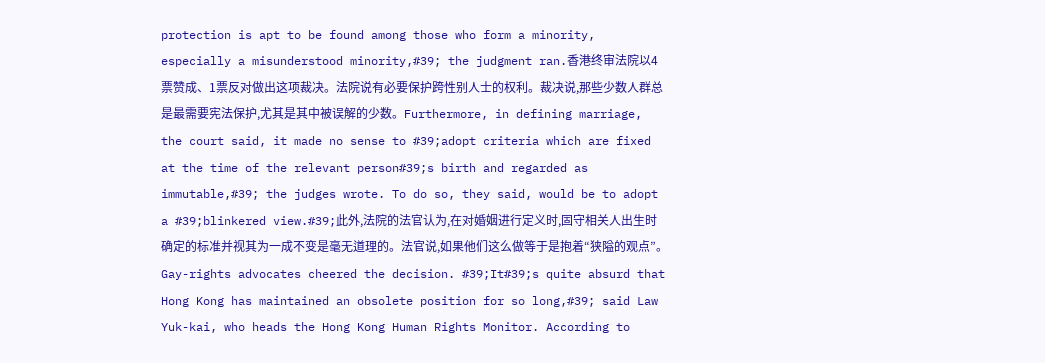protection is apt to be found among those who form a minority, especially a misunderstood minority,#39; the judgment ran.香港终审法院以4票赞成、1票反对做出这项裁决。法院说有必要保护跨性别人士的权利。裁决说,那些少数人群总是最需要宪法保护,尤其是其中被误解的少数。Furthermore, in defining marriage, the court said, it made no sense to #39;adopt criteria which are fixed at the time of the relevant person#39;s birth and regarded as immutable,#39; the judges wrote. To do so, they said, would be to adopt a #39;blinkered view.#39;此外,法院的法官认为,在对婚姻进行定义时,固守相关人出生时确定的标准并视其为一成不变是毫无道理的。法官说,如果他们这么做等于是抱着“狭隘的观点”。Gay-rights advocates cheered the decision. #39;It#39;s quite absurd that Hong Kong has maintained an obsolete position for so long,#39; said Law Yuk-kai, who heads the Hong Kong Human Rights Monitor. According to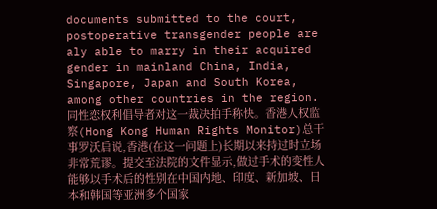documents submitted to the court, postoperative transgender people are aly able to marry in their acquired gender in mainland China, India, Singapore, Japan and South Korea, among other countries in the region.同性恋权利倡导者对这一裁决拍手称快。香港人权监察(Hong Kong Human Rights Monitor)总干事罗沃启说,香港(在这一问题上)长期以来持过时立场非常荒谬。提交至法院的文件显示,做过手术的变性人能够以手术后的性别在中国内地、印度、新加坡、日本和韩国等亚洲多个国家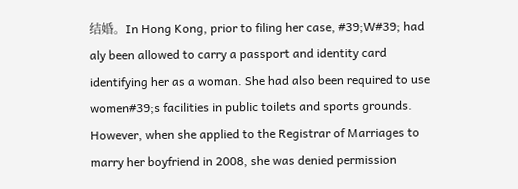结婚。In Hong Kong, prior to filing her case, #39;W#39; had aly been allowed to carry a passport and identity card identifying her as a woman. She had also been required to use women#39;s facilities in public toilets and sports grounds. However, when she applied to the Registrar of Marriages to marry her boyfriend in 2008, she was denied permission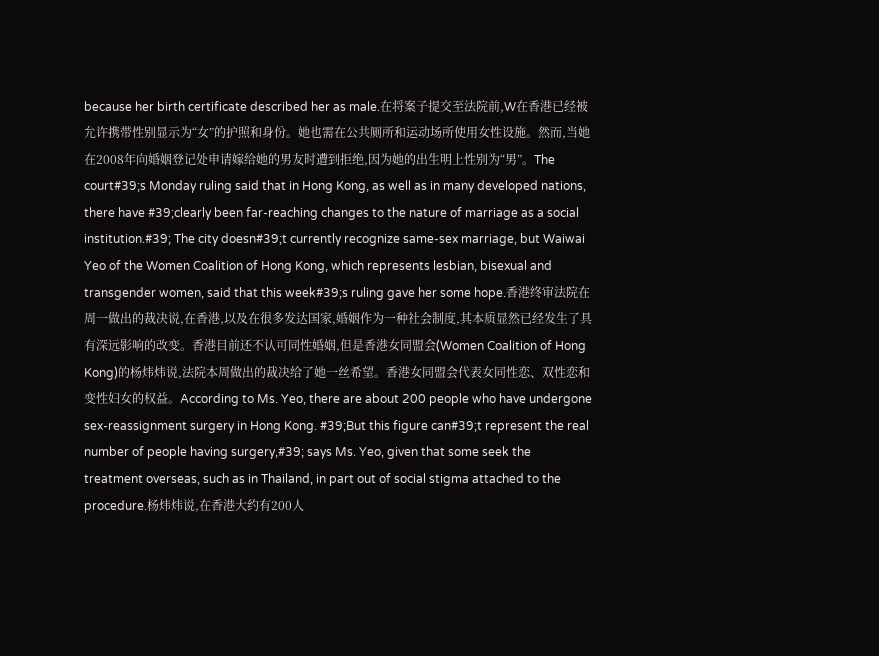because her birth certificate described her as male.在将案子提交至法院前,W在香港已经被允许携带性别显示为“女”的护照和身份。她也需在公共厕所和运动场所使用女性设施。然而,当她在2008年向婚姻登记处申请嫁给她的男友时遭到拒绝,因为她的出生明上性别为“男”。The court#39;s Monday ruling said that in Hong Kong, as well as in many developed nations, there have #39;clearly been far-reaching changes to the nature of marriage as a social institution.#39; The city doesn#39;t currently recognize same-sex marriage, but Waiwai Yeo of the Women Coalition of Hong Kong, which represents lesbian, bisexual and transgender women, said that this week#39;s ruling gave her some hope.香港终审法院在周一做出的裁决说,在香港,以及在很多发达国家,婚姻作为一种社会制度,其本质显然已经发生了具有深远影响的改变。香港目前还不认可同性婚姻,但是香港女同盟会(Women Coalition of Hong Kong)的杨炜炜说,法院本周做出的裁决给了她一丝希望。香港女同盟会代表女同性恋、双性恋和变性妇女的权益。According to Ms. Yeo, there are about 200 people who have undergone sex-reassignment surgery in Hong Kong. #39;But this figure can#39;t represent the real number of people having surgery,#39; says Ms. Yeo, given that some seek the treatment overseas, such as in Thailand, in part out of social stigma attached to the procedure.杨炜炜说,在香港大约有200人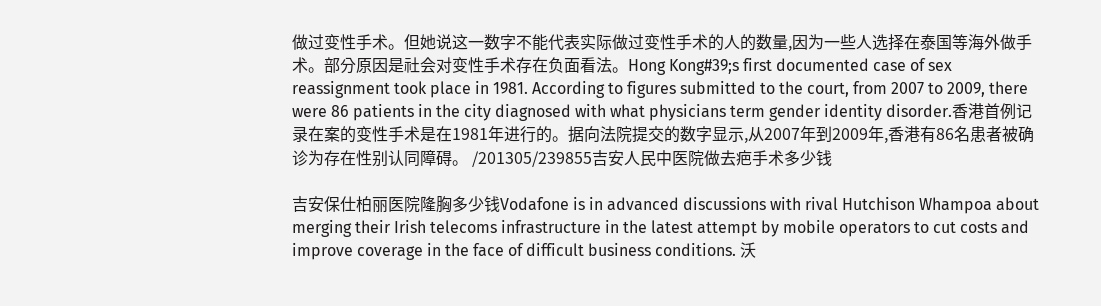做过变性手术。但她说这一数字不能代表实际做过变性手术的人的数量,因为一些人选择在泰国等海外做手术。部分原因是社会对变性手术存在负面看法。Hong Kong#39;s first documented case of sex reassignment took place in 1981. According to figures submitted to the court, from 2007 to 2009, there were 86 patients in the city diagnosed with what physicians term gender identity disorder.香港首例记录在案的变性手术是在1981年进行的。据向法院提交的数字显示,从2007年到2009年,香港有86名患者被确诊为存在性别认同障碍。 /201305/239855吉安人民中医院做去疤手术多少钱

吉安保仕柏丽医院隆胸多少钱Vodafone is in advanced discussions with rival Hutchison Whampoa about merging their Irish telecoms infrastructure in the latest attempt by mobile operators to cut costs and improve coverage in the face of difficult business conditions. 沃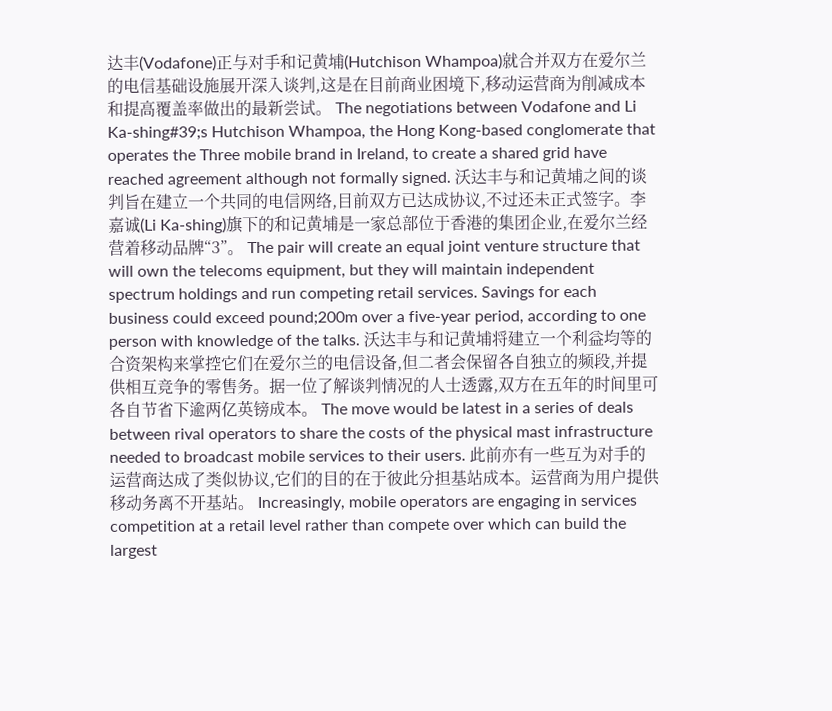达丰(Vodafone)正与对手和记黄埔(Hutchison Whampoa)就合并双方在爱尔兰的电信基础设施展开深入谈判,这是在目前商业困境下,移动运营商为削减成本和提高覆盖率做出的最新尝试。 The negotiations between Vodafone and Li Ka-shing#39;s Hutchison Whampoa, the Hong Kong-based conglomerate that operates the Three mobile brand in Ireland, to create a shared grid have reached agreement although not formally signed. 沃达丰与和记黄埔之间的谈判旨在建立一个共同的电信网络,目前双方已达成协议,不过还未正式签字。李嘉诚(Li Ka-shing)旗下的和记黄埔是一家总部位于香港的集团企业,在爱尔兰经营着移动品牌“3”。 The pair will create an equal joint venture structure that will own the telecoms equipment, but they will maintain independent spectrum holdings and run competing retail services. Savings for each business could exceed pound;200m over a five-year period, according to one person with knowledge of the talks. 沃达丰与和记黄埔将建立一个利益均等的合资架构来掌控它们在爱尔兰的电信设备,但二者会保留各自独立的频段,并提供相互竞争的零售务。据一位了解谈判情况的人士透露,双方在五年的时间里可各自节省下逾两亿英镑成本。 The move would be latest in a series of deals between rival operators to share the costs of the physical mast infrastructure needed to broadcast mobile services to their users. 此前亦有一些互为对手的运营商达成了类似协议,它们的目的在于彼此分担基站成本。运营商为用户提供移动务离不开基站。 Increasingly, mobile operators are engaging in services competition at a retail level rather than compete over which can build the largest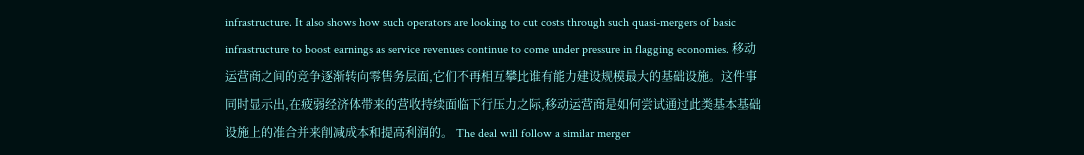infrastructure. It also shows how such operators are looking to cut costs through such quasi-mergers of basic infrastructure to boost earnings as service revenues continue to come under pressure in flagging economies. 移动运营商之间的竞争逐渐转向零售务层面,它们不再相互攀比谁有能力建设规模最大的基础设施。这件事同时显示出,在疲弱经济体带来的营收持续面临下行压力之际,移动运营商是如何尝试通过此类基本基础设施上的准合并来削减成本和提高利润的。 The deal will follow a similar merger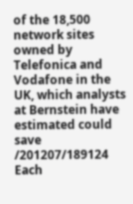of the 18,500 network sites owned by Telefonica and Vodafone in the UK, which analysts at Bernstein have estimated could save /201207/189124 Each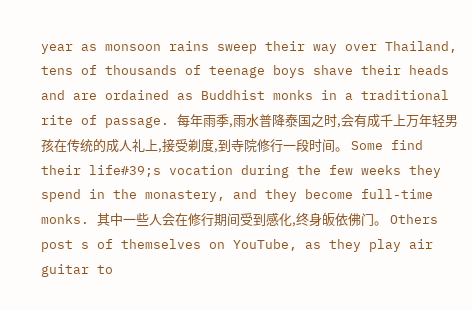year as monsoon rains sweep their way over Thailand, tens of thousands of teenage boys shave their heads and are ordained as Buddhist monks in a traditional rite of passage. 每年雨季,雨水普降泰国之时,会有成千上万年轻男孩在传统的成人礼上,接受剃度,到寺院修行一段时间。 Some find their life#39;s vocation during the few weeks they spend in the monastery, and they become full-time monks. 其中一些人会在修行期间受到感化,终身皈依佛门。 Others post s of themselves on YouTube, as they play air guitar to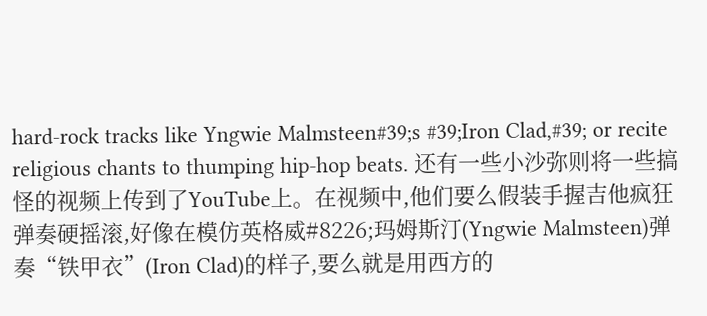hard-rock tracks like Yngwie Malmsteen#39;s #39;Iron Clad,#39; or recite religious chants to thumping hip-hop beats. 还有一些小沙弥则将一些搞怪的视频上传到了YouTube上。在视频中,他们要么假装手握吉他疯狂弹奏硬摇滚,好像在模仿英格威#8226;玛姆斯汀(Yngwie Malmsteen)弹奏“铁甲衣”(Iron Clad)的样子,要么就是用西方的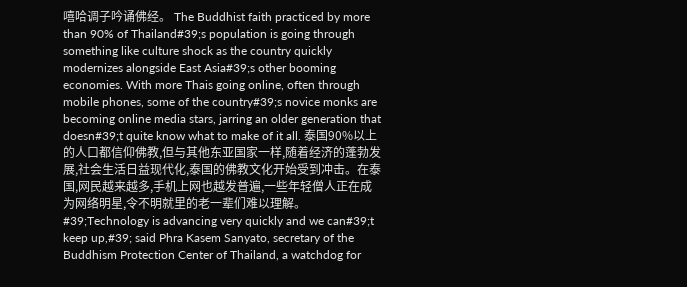嘻哈调子吟诵佛经。 The Buddhist faith practiced by more than 90% of Thailand#39;s population is going through something like culture shock as the country quickly modernizes alongside East Asia#39;s other booming economies. With more Thais going online, often through mobile phones, some of the country#39;s novice monks are becoming online media stars, jarring an older generation that doesn#39;t quite know what to make of it all. 泰国90%以上的人口都信仰佛教,但与其他东亚国家一样,随着经济的蓬勃发展,社会生活日益现代化,泰国的佛教文化开始受到冲击。在泰国,网民越来越多,手机上网也越发普遍,一些年轻僧人正在成为网络明星,令不明就里的老一辈们难以理解。 #39;Technology is advancing very quickly and we can#39;t keep up,#39; said Phra Kasem Sanyato, secretary of the Buddhism Protection Center of Thailand, a watchdog for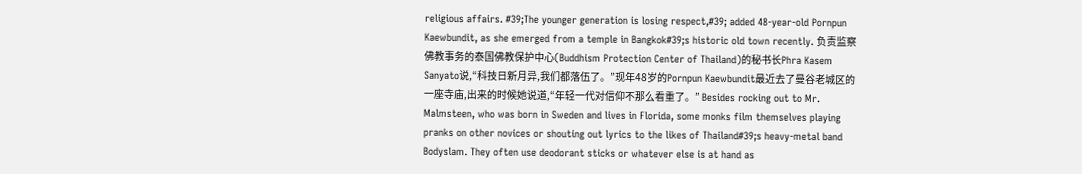religious affairs. #39;The younger generation is losing respect,#39; added 48-year-old Pornpun Kaewbundit, as she emerged from a temple in Bangkok#39;s historic old town recently. 负责监察佛教事务的泰国佛教保护中心(Buddhism Protection Center of Thailand)的秘书长Phra Kasem Sanyato说,“科技日新月异,我们都落伍了。”现年48岁的Pornpun Kaewbundit最近去了曼谷老城区的一座寺庙,出来的时候她说道,“年轻一代对信仰不那么看重了。” Besides rocking out to Mr. Malmsteen, who was born in Sweden and lives in Florida, some monks film themselves playing pranks on other novices or shouting out lyrics to the likes of Thailand#39;s heavy-metal band Bodyslam. They often use deodorant sticks or whatever else is at hand as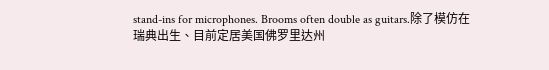stand-ins for microphones. Brooms often double as guitars.除了模仿在瑞典出生、目前定居美国佛罗里达州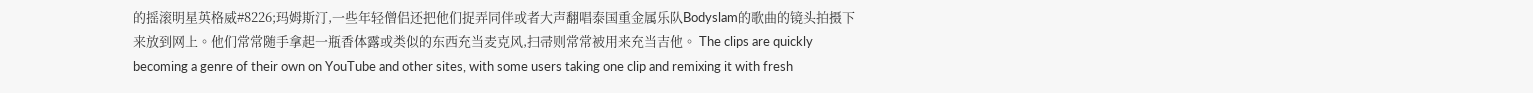的摇滚明星英格威#8226;玛姆斯汀,一些年轻僧侣还把他们捉弄同伴或者大声翻唱泰国重金属乐队Bodyslam的歌曲的镜头拍摄下来放到网上。他们常常随手拿起一瓶香体露或类似的东西充当麦克风,扫帚则常常被用来充当吉他。 The clips are quickly becoming a genre of their own on YouTube and other sites, with some users taking one clip and remixing it with fresh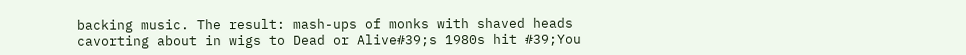backing music. The result: mash-ups of monks with shaved heads cavorting about in wigs to Dead or Alive#39;s 1980s hit #39;You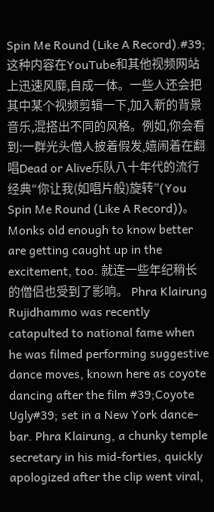Spin Me Round (Like A Record).#39; 这种内容在YouTube和其他视频网站上迅速风靡,自成一体。一些人还会把其中某个视频剪辑一下,加入新的背景音乐,混搭出不同的风格。例如,你会看到:一群光头僧人披着假发,嬉闹着在翻唱Dead or Alive乐队八十年代的流行经典“你让我(如唱片般)旋转”(You Spin Me Round (Like A Record))。 Monks old enough to know better are getting caught up in the excitement, too. 就连一些年纪稍长的僧侣也受到了影响。 Phra Klairung Rujidhammo was recently catapulted to national fame when he was filmed performing suggestive dance moves, known here as coyote dancing after the film #39;Coyote Ugly#39; set in a New York dance-bar. Phra Klairung, a chunky temple secretary in his mid-forties, quickly apologized after the clip went viral,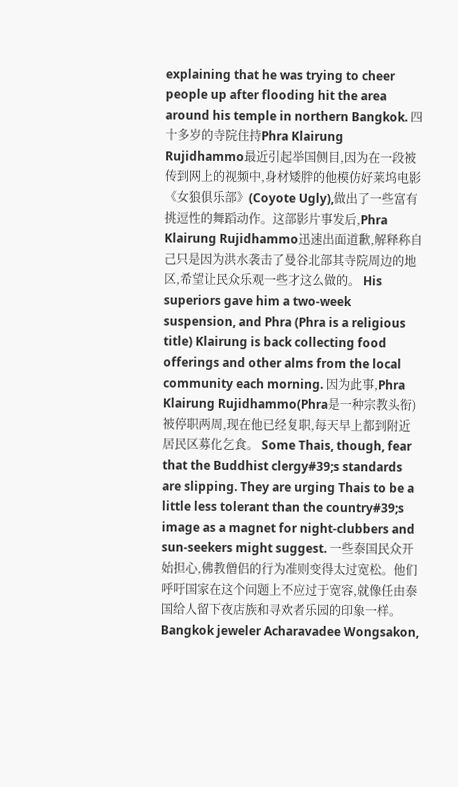explaining that he was trying to cheer people up after flooding hit the area around his temple in northern Bangkok. 四十多岁的寺院住持Phra Klairung Rujidhammo最近引起举国侧目,因为在一段被传到网上的视频中,身材矮胖的他模仿好莱坞电影《女狼俱乐部》(Coyote Ugly),做出了一些富有挑逗性的舞蹈动作。这部影片事发后,Phra Klairung Rujidhammo迅速出面道歉,解释称自己只是因为洪水袭击了曼谷北部其寺院周边的地区,希望让民众乐观一些才这么做的。 His superiors gave him a two-week suspension, and Phra (Phra is a religious title) Klairung is back collecting food offerings and other alms from the local community each morning. 因为此事,Phra Klairung Rujidhammo(Phra是一种宗教头衔)被停职两周,现在他已经复职,每天早上都到附近居民区募化乞食。 Some Thais, though, fear that the Buddhist clergy#39;s standards are slipping. They are urging Thais to be a little less tolerant than the country#39;s image as a magnet for night-clubbers and sun-seekers might suggest. 一些泰国民众开始担心,佛教僧侣的行为准则变得太过宽松。他们呼吁国家在这个问题上不应过于宽容,就像任由泰国给人留下夜店族和寻欢者乐园的印象一样。 Bangkok jeweler Acharavadee Wongsakon,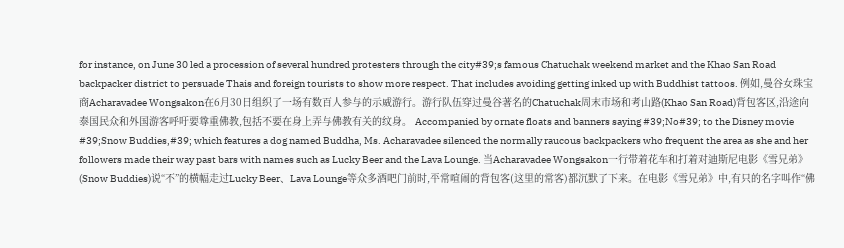for instance, on June 30 led a procession of several hundred protesters through the city#39;s famous Chatuchak weekend market and the Khao San Road backpacker district to persuade Thais and foreign tourists to show more respect. That includes avoiding getting inked up with Buddhist tattoos. 例如,曼谷女珠宝商Acharavadee Wongsakon在6月30日组织了一场有数百人参与的示威游行。游行队伍穿过曼谷著名的Chatuchak周末市场和考山路(Khao San Road)背包客区,沿途向泰国民众和外国游客呼吁要尊重佛教,包括不要在身上弄与佛教有关的纹身。 Accompanied by ornate floats and banners saying #39;No#39; to the Disney movie #39;Snow Buddies,#39; which features a dog named Buddha, Ms. Acharavadee silenced the normally raucous backpackers who frequent the area as she and her followers made their way past bars with names such as Lucky Beer and the Lava Lounge. 当Acharavadee Wongsakon一行带着花车和打着对迪斯尼电影《雪兄弟》(Snow Buddies)说“不”的横幅走过Lucky Beer、Lava Lounge等众多酒吧门前时,平常喧闹的背包客(这里的常客)都沉默了下来。在电影《雪兄弟》中,有只的名字叫作“佛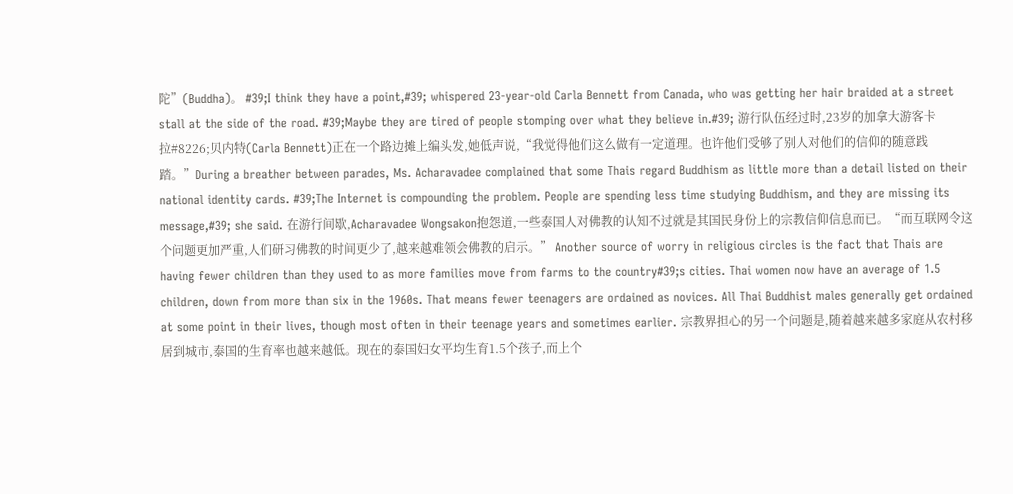陀”(Buddha)。 #39;I think they have a point,#39; whispered 23-year-old Carla Bennett from Canada, who was getting her hair braided at a street stall at the side of the road. #39;Maybe they are tired of people stomping over what they believe in.#39; 游行队伍经过时,23岁的加拿大游客卡拉#8226;贝内特(Carla Bennett)正在一个路边摊上编头发,她低声说,“我觉得他们这么做有一定道理。也许他们受够了别人对他们的信仰的随意践踏。”During a breather between parades, Ms. Acharavadee complained that some Thais regard Buddhism as little more than a detail listed on their national identity cards. #39;The Internet is compounding the problem. People are spending less time studying Buddhism, and they are missing its message,#39; she said. 在游行间歇,Acharavadee Wongsakon抱怨道,一些泰国人对佛教的认知不过就是其国民身份上的宗教信仰信息而已。“而互联网令这个问题更加严重,人们研习佛教的时间更少了,越来越难领会佛教的启示。” Another source of worry in religious circles is the fact that Thais are having fewer children than they used to as more families move from farms to the country#39;s cities. Thai women now have an average of 1.5 children, down from more than six in the 1960s. That means fewer teenagers are ordained as novices. All Thai Buddhist males generally get ordained at some point in their lives, though most often in their teenage years and sometimes earlier. 宗教界担心的另一个问题是,随着越来越多家庭从农村移居到城市,泰国的生育率也越来越低。现在的泰国妇女平均生育1.5个孩子,而上个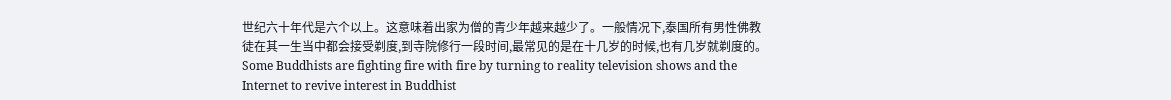世纪六十年代是六个以上。这意味着出家为僧的青少年越来越少了。一般情况下,泰国所有男性佛教徒在其一生当中都会接受剃度,到寺院修行一段时间,最常见的是在十几岁的时候,也有几岁就剃度的。 Some Buddhists are fighting fire with fire by turning to reality television shows and the Internet to revive interest in Buddhist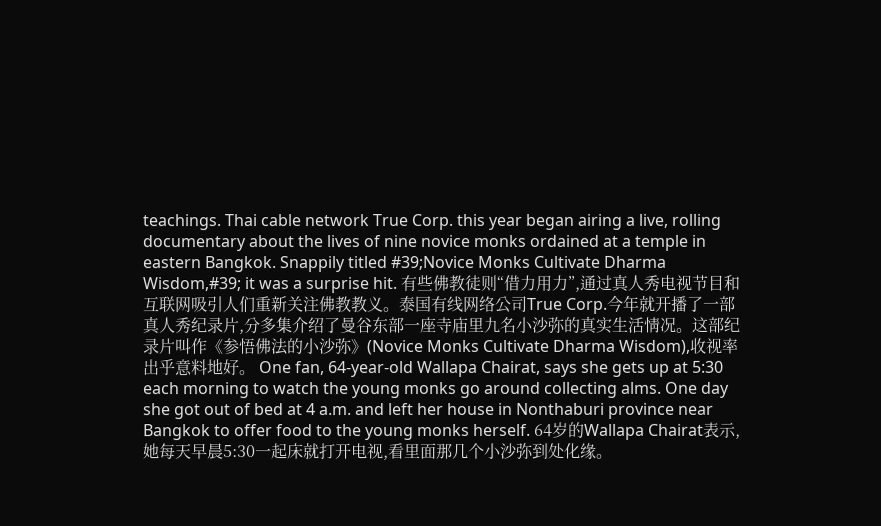teachings. Thai cable network True Corp. this year began airing a live, rolling documentary about the lives of nine novice monks ordained at a temple in eastern Bangkok. Snappily titled #39;Novice Monks Cultivate Dharma Wisdom,#39; it was a surprise hit. 有些佛教徒则“借力用力”,通过真人秀电视节目和互联网吸引人们重新关注佛教教义。泰国有线网络公司True Corp.今年就开播了一部真人秀纪录片,分多集介绍了曼谷东部一座寺庙里九名小沙弥的真实生活情况。这部纪录片叫作《参悟佛法的小沙弥》(Novice Monks Cultivate Dharma Wisdom),收视率出乎意料地好。 One fan, 64-year-old Wallapa Chairat, says she gets up at 5:30 each morning to watch the young monks go around collecting alms. One day she got out of bed at 4 a.m. and left her house in Nonthaburi province near Bangkok to offer food to the young monks herself. 64岁的Wallapa Chairat表示,她每天早晨5:30一起床就打开电视,看里面那几个小沙弥到处化缘。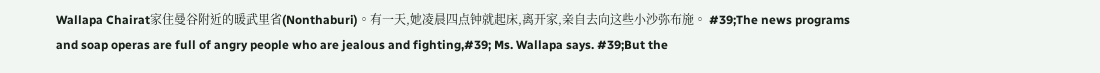Wallapa Chairat家住曼谷附近的暖武里省(Nonthaburi)。有一天,她凌晨四点钟就起床,离开家,亲自去向这些小沙弥布施。 #39;The news programs and soap operas are full of angry people who are jealous and fighting,#39; Ms. Wallapa says. #39;But the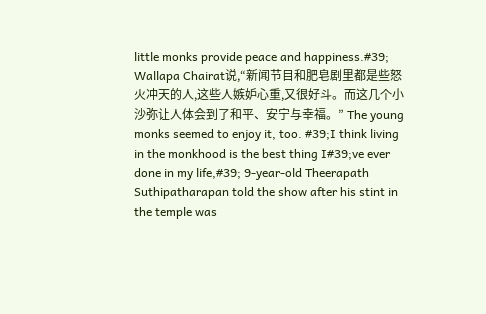little monks provide peace and happiness.#39; Wallapa Chairat说,“新闻节目和肥皂剧里都是些怒火冲天的人,这些人嫉妒心重,又很好斗。而这几个小沙弥让人体会到了和平、安宁与幸福。” The young monks seemed to enjoy it, too. #39;I think living in the monkhood is the best thing I#39;ve ever done in my life,#39; 9-year-old Theerapath Suthipatharapan told the show after his stint in the temple was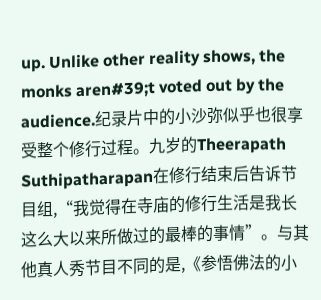up. Unlike other reality shows, the monks aren#39;t voted out by the audience.纪录片中的小沙弥似乎也很享受整个修行过程。九岁的Theerapath Suthipatharapan在修行结束后告诉节目组,“我觉得在寺庙的修行生活是我长这么大以来所做过的最棒的事情”。与其他真人秀节目不同的是,《参悟佛法的小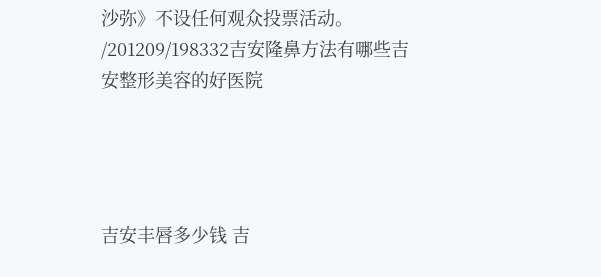沙弥》不设任何观众投票活动。 /201209/198332吉安隆鼻方法有哪些吉安整形美容的好医院




吉安丰唇多少钱 吉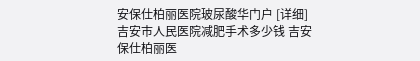安保仕柏丽医院玻尿酸华门户 [详细]
吉安市人民医院减肥手术多少钱 吉安保仕柏丽医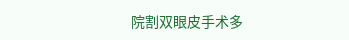院割双眼皮手术多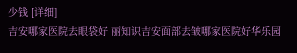少钱 [详细]
吉安哪家医院去眼袋好 丽知识吉安面部去皱哪家医院好华乐园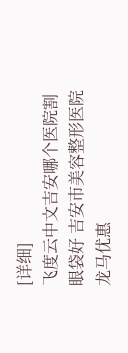[详细]
飞度云中文吉安哪个医院割眼袋好 吉安市美容整形医院龙马优惠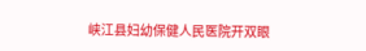峡江县妇幼保健人民医院开双眼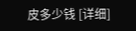皮多少钱 [详细]